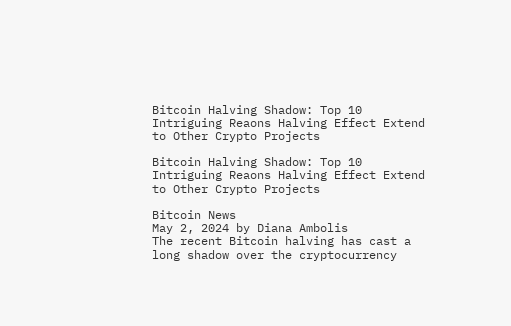Bitcoin Halving Shadow: Top 10 Intriguing Reaons Halving Effect Extend to Other Crypto Projects

Bitcoin Halving Shadow: Top 10 Intriguing Reaons Halving Effect Extend to Other Crypto Projects

Bitcoin News
May 2, 2024 by Diana Ambolis
The recent Bitcoin halving has cast a long shadow over the cryptocurrency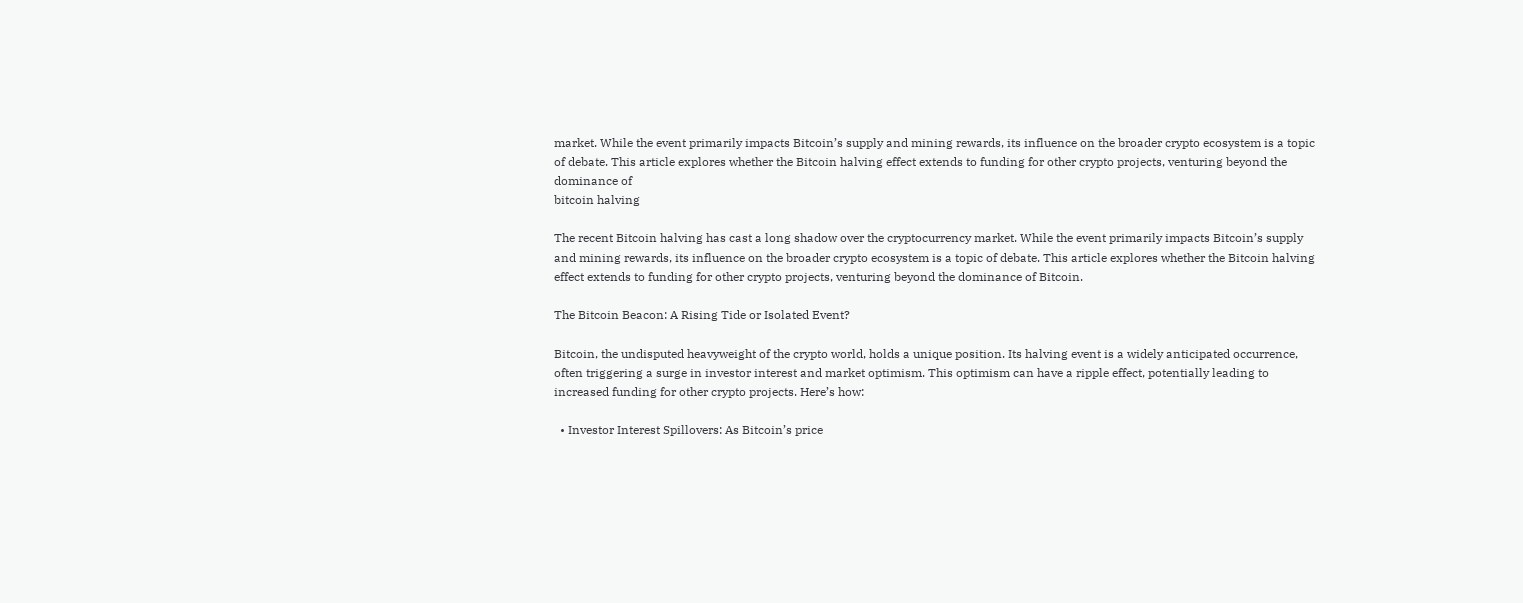market. While the event primarily impacts Bitcoin’s supply and mining rewards, its influence on the broader crypto ecosystem is a topic of debate. This article explores whether the Bitcoin halving effect extends to funding for other crypto projects, venturing beyond the dominance of
bitcoin halving

The recent Bitcoin halving has cast a long shadow over the cryptocurrency market. While the event primarily impacts Bitcoin’s supply and mining rewards, its influence on the broader crypto ecosystem is a topic of debate. This article explores whether the Bitcoin halving effect extends to funding for other crypto projects, venturing beyond the dominance of Bitcoin.

The Bitcoin Beacon: A Rising Tide or Isolated Event?

Bitcoin, the undisputed heavyweight of the crypto world, holds a unique position. Its halving event is a widely anticipated occurrence, often triggering a surge in investor interest and market optimism. This optimism can have a ripple effect, potentially leading to increased funding for other crypto projects. Here’s how:

  • Investor Interest Spillovers: As Bitcoin’s price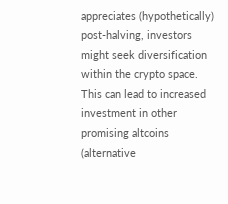appreciates (hypothetically) post-halving, investors might seek diversification within the crypto space. This can lead to increased investment in other promising altcoins (alternative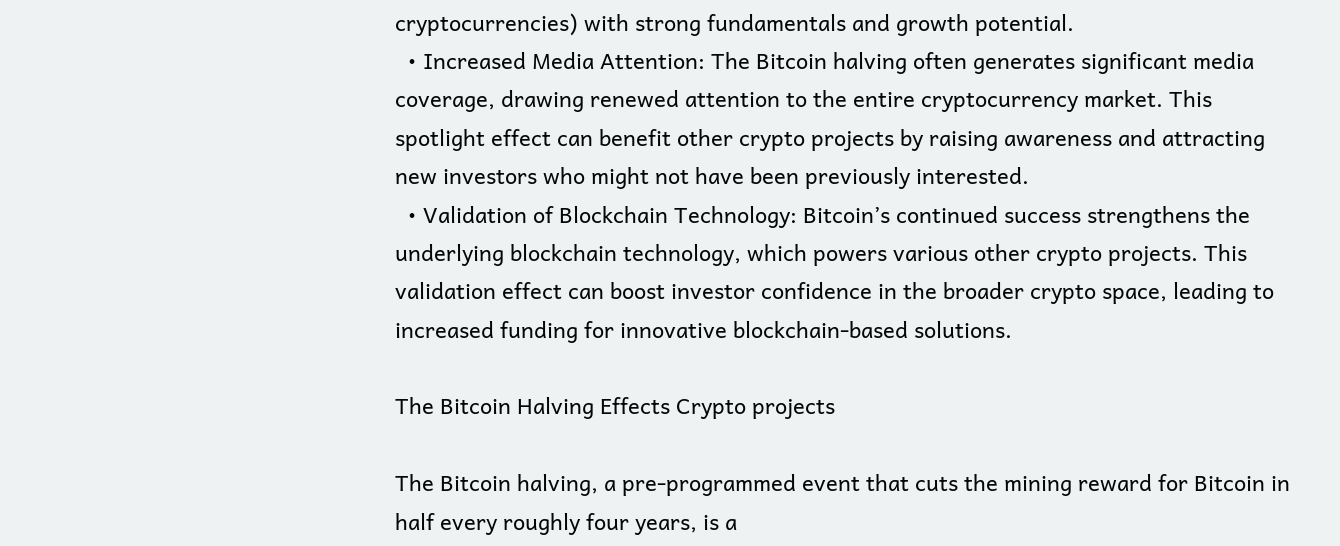cryptocurrencies) with strong fundamentals and growth potential.
  • Increased Media Attention: The Bitcoin halving often generates significant media coverage, drawing renewed attention to the entire cryptocurrency market. This spotlight effect can benefit other crypto projects by raising awareness and attracting new investors who might not have been previously interested.
  • Validation of Blockchain Technology: Bitcoin’s continued success strengthens the underlying blockchain technology, which powers various other crypto projects. This validation effect can boost investor confidence in the broader crypto space, leading to increased funding for innovative blockchain-based solutions.

The Bitcoin Halving Effects Crypto projects

The Bitcoin halving, a pre-programmed event that cuts the mining reward for Bitcoin in half every roughly four years, is a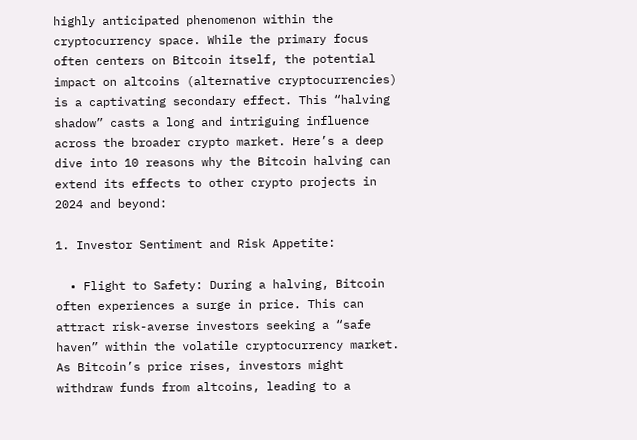highly anticipated phenomenon within the cryptocurrency space. While the primary focus often centers on Bitcoin itself, the potential impact on altcoins (alternative cryptocurrencies) is a captivating secondary effect. This “halving shadow” casts a long and intriguing influence across the broader crypto market. Here’s a deep dive into 10 reasons why the Bitcoin halving can extend its effects to other crypto projects in 2024 and beyond:

1. Investor Sentiment and Risk Appetite:

  • Flight to Safety: During a halving, Bitcoin often experiences a surge in price. This can attract risk-averse investors seeking a “safe haven” within the volatile cryptocurrency market. As Bitcoin’s price rises, investors might withdraw funds from altcoins, leading to a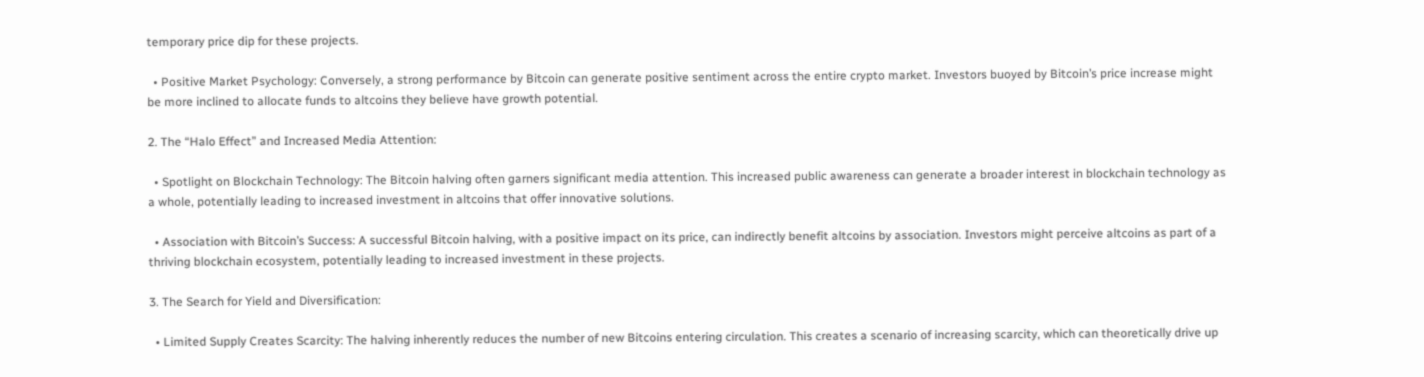temporary price dip for these projects.

  • Positive Market Psychology: Conversely, a strong performance by Bitcoin can generate positive sentiment across the entire crypto market. Investors buoyed by Bitcoin’s price increase might be more inclined to allocate funds to altcoins they believe have growth potential.

2. The “Halo Effect” and Increased Media Attention:

  • Spotlight on Blockchain Technology: The Bitcoin halving often garners significant media attention. This increased public awareness can generate a broader interest in blockchain technology as a whole, potentially leading to increased investment in altcoins that offer innovative solutions.

  • Association with Bitcoin’s Success: A successful Bitcoin halving, with a positive impact on its price, can indirectly benefit altcoins by association. Investors might perceive altcoins as part of a thriving blockchain ecosystem, potentially leading to increased investment in these projects.

3. The Search for Yield and Diversification:

  • Limited Supply Creates Scarcity: The halving inherently reduces the number of new Bitcoins entering circulation. This creates a scenario of increasing scarcity, which can theoretically drive up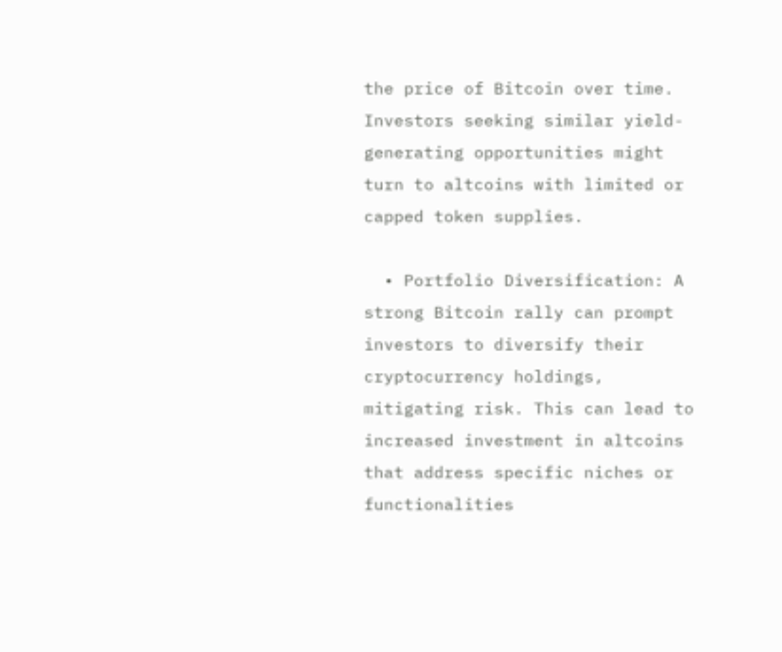the price of Bitcoin over time. Investors seeking similar yield-generating opportunities might turn to altcoins with limited or capped token supplies.

  • Portfolio Diversification: A strong Bitcoin rally can prompt investors to diversify their cryptocurrency holdings, mitigating risk. This can lead to increased investment in altcoins that address specific niches or functionalities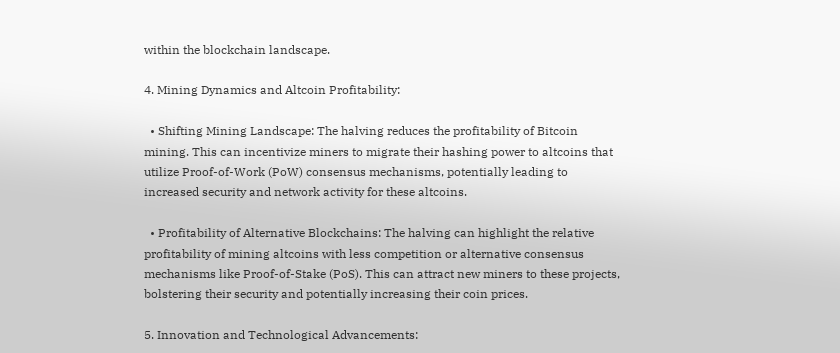within the blockchain landscape.

4. Mining Dynamics and Altcoin Profitability:

  • Shifting Mining Landscape: The halving reduces the profitability of Bitcoin mining. This can incentivize miners to migrate their hashing power to altcoins that utilize Proof-of-Work (PoW) consensus mechanisms, potentially leading to increased security and network activity for these altcoins.

  • Profitability of Alternative Blockchains: The halving can highlight the relative profitability of mining altcoins with less competition or alternative consensus mechanisms like Proof-of-Stake (PoS). This can attract new miners to these projects, bolstering their security and potentially increasing their coin prices.

5. Innovation and Technological Advancements: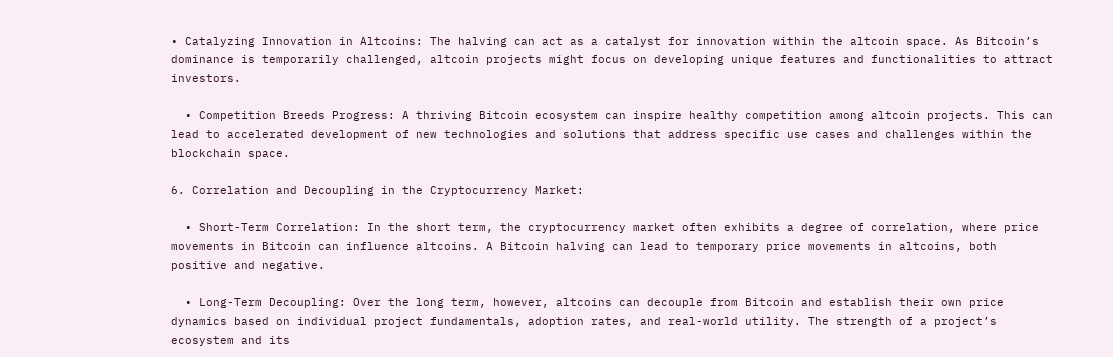• Catalyzing Innovation in Altcoins: The halving can act as a catalyst for innovation within the altcoin space. As Bitcoin’s dominance is temporarily challenged, altcoin projects might focus on developing unique features and functionalities to attract investors.

  • Competition Breeds Progress: A thriving Bitcoin ecosystem can inspire healthy competition among altcoin projects. This can lead to accelerated development of new technologies and solutions that address specific use cases and challenges within the blockchain space.

6. Correlation and Decoupling in the Cryptocurrency Market:

  • Short-Term Correlation: In the short term, the cryptocurrency market often exhibits a degree of correlation, where price movements in Bitcoin can influence altcoins. A Bitcoin halving can lead to temporary price movements in altcoins, both positive and negative.

  • Long-Term Decoupling: Over the long term, however, altcoins can decouple from Bitcoin and establish their own price dynamics based on individual project fundamentals, adoption rates, and real-world utility. The strength of a project’s ecosystem and its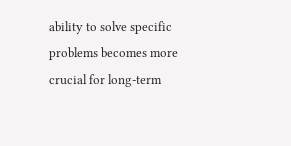ability to solve specific problems becomes more crucial for long-term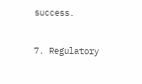success.

7. Regulatory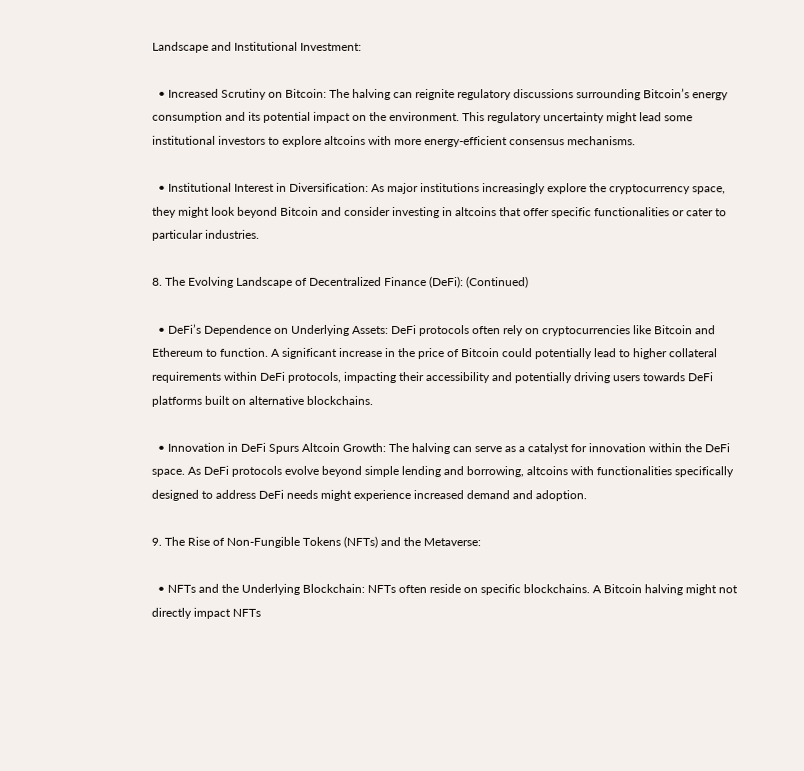Landscape and Institutional Investment:

  • Increased Scrutiny on Bitcoin: The halving can reignite regulatory discussions surrounding Bitcoin’s energy consumption and its potential impact on the environment. This regulatory uncertainty might lead some institutional investors to explore altcoins with more energy-efficient consensus mechanisms.

  • Institutional Interest in Diversification: As major institutions increasingly explore the cryptocurrency space, they might look beyond Bitcoin and consider investing in altcoins that offer specific functionalities or cater to particular industries.

8. The Evolving Landscape of Decentralized Finance (DeFi): (Continued)

  • DeFi’s Dependence on Underlying Assets: DeFi protocols often rely on cryptocurrencies like Bitcoin and Ethereum to function. A significant increase in the price of Bitcoin could potentially lead to higher collateral requirements within DeFi protocols, impacting their accessibility and potentially driving users towards DeFi platforms built on alternative blockchains.

  • Innovation in DeFi Spurs Altcoin Growth: The halving can serve as a catalyst for innovation within the DeFi space. As DeFi protocols evolve beyond simple lending and borrowing, altcoins with functionalities specifically designed to address DeFi needs might experience increased demand and adoption.

9. The Rise of Non-Fungible Tokens (NFTs) and the Metaverse:

  • NFTs and the Underlying Blockchain: NFTs often reside on specific blockchains. A Bitcoin halving might not directly impact NFTs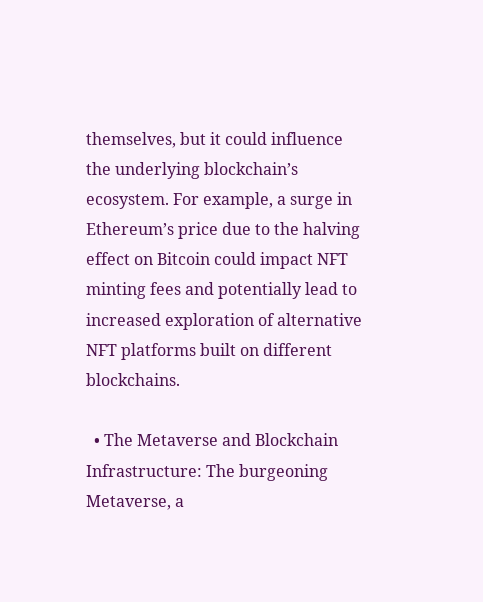themselves, but it could influence the underlying blockchain’s ecosystem. For example, a surge in Ethereum’s price due to the halving effect on Bitcoin could impact NFT minting fees and potentially lead to increased exploration of alternative NFT platforms built on different blockchains.

  • The Metaverse and Blockchain Infrastructure: The burgeoning Metaverse, a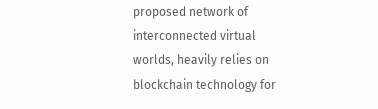proposed network of interconnected virtual worlds, heavily relies on blockchain technology for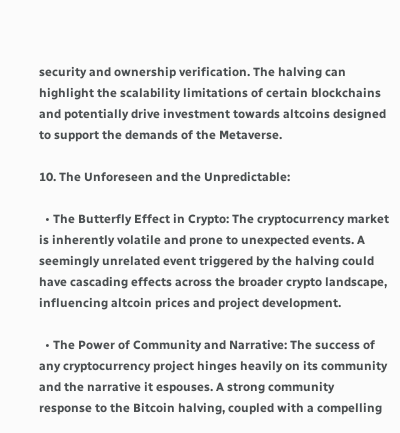security and ownership verification. The halving can highlight the scalability limitations of certain blockchains and potentially drive investment towards altcoins designed to support the demands of the Metaverse.

10. The Unforeseen and the Unpredictable:

  • The Butterfly Effect in Crypto: The cryptocurrency market is inherently volatile and prone to unexpected events. A seemingly unrelated event triggered by the halving could have cascading effects across the broader crypto landscape, influencing altcoin prices and project development.

  • The Power of Community and Narrative: The success of any cryptocurrency project hinges heavily on its community and the narrative it espouses. A strong community response to the Bitcoin halving, coupled with a compelling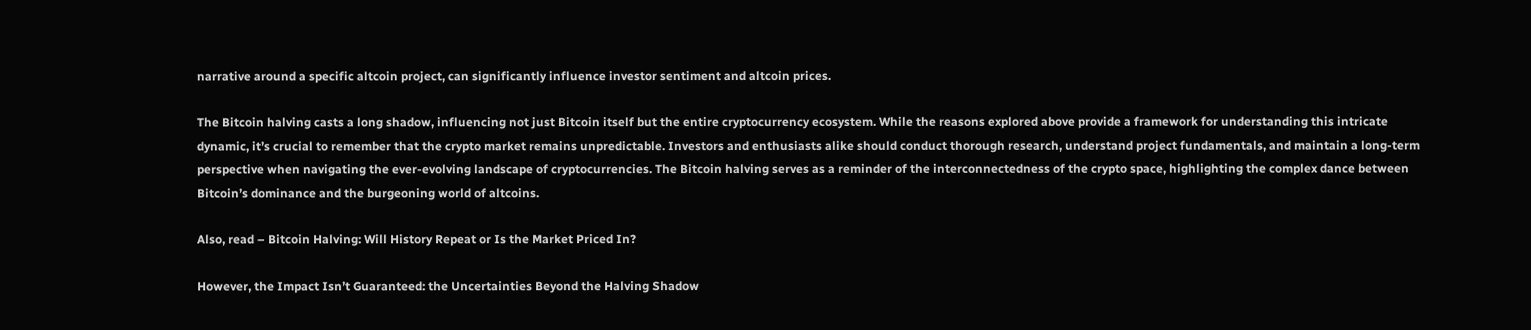narrative around a specific altcoin project, can significantly influence investor sentiment and altcoin prices.

The Bitcoin halving casts a long shadow, influencing not just Bitcoin itself but the entire cryptocurrency ecosystem. While the reasons explored above provide a framework for understanding this intricate dynamic, it’s crucial to remember that the crypto market remains unpredictable. Investors and enthusiasts alike should conduct thorough research, understand project fundamentals, and maintain a long-term perspective when navigating the ever-evolving landscape of cryptocurrencies. The Bitcoin halving serves as a reminder of the interconnectedness of the crypto space, highlighting the complex dance between Bitcoin’s dominance and the burgeoning world of altcoins.

Also, read – Bitcoin Halving: Will History Repeat or Is the Market Priced In?

However, the Impact Isn’t Guaranteed: the Uncertainties Beyond the Halving Shadow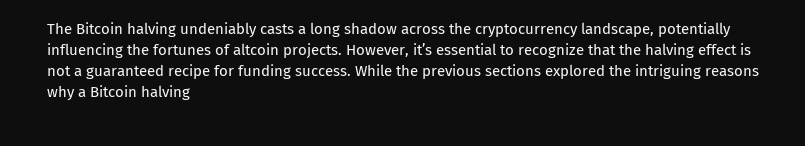The Bitcoin halving undeniably casts a long shadow across the cryptocurrency landscape, potentially influencing the fortunes of altcoin projects. However, it’s essential to recognize that the halving effect is not a guaranteed recipe for funding success. While the previous sections explored the intriguing reasons why a Bitcoin halving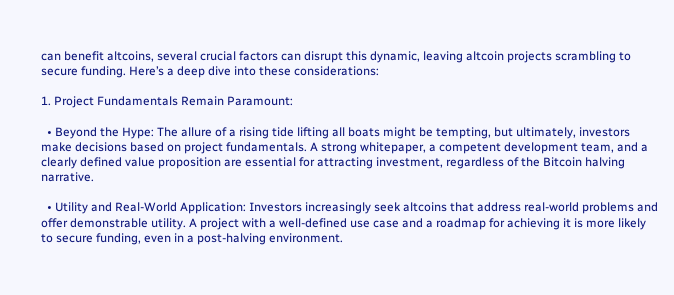can benefit altcoins, several crucial factors can disrupt this dynamic, leaving altcoin projects scrambling to secure funding. Here’s a deep dive into these considerations:

1. Project Fundamentals Remain Paramount:

  • Beyond the Hype: The allure of a rising tide lifting all boats might be tempting, but ultimately, investors make decisions based on project fundamentals. A strong whitepaper, a competent development team, and a clearly defined value proposition are essential for attracting investment, regardless of the Bitcoin halving narrative.

  • Utility and Real-World Application: Investors increasingly seek altcoins that address real-world problems and offer demonstrable utility. A project with a well-defined use case and a roadmap for achieving it is more likely to secure funding, even in a post-halving environment.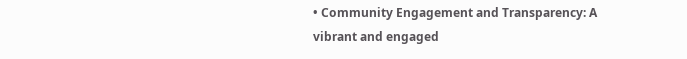• Community Engagement and Transparency: A vibrant and engaged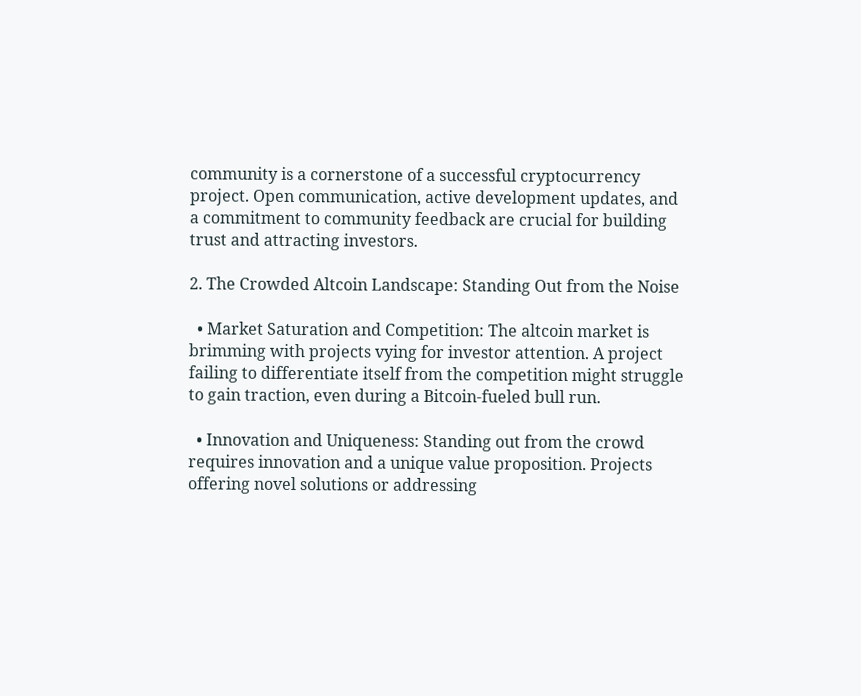community is a cornerstone of a successful cryptocurrency project. Open communication, active development updates, and a commitment to community feedback are crucial for building trust and attracting investors.

2. The Crowded Altcoin Landscape: Standing Out from the Noise

  • Market Saturation and Competition: The altcoin market is brimming with projects vying for investor attention. A project failing to differentiate itself from the competition might struggle to gain traction, even during a Bitcoin-fueled bull run.

  • Innovation and Uniqueness: Standing out from the crowd requires innovation and a unique value proposition. Projects offering novel solutions or addressing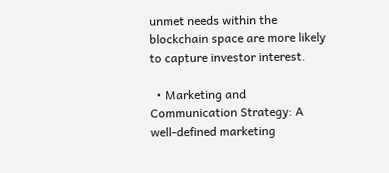unmet needs within the blockchain space are more likely to capture investor interest.

  • Marketing and Communication Strategy: A well-defined marketing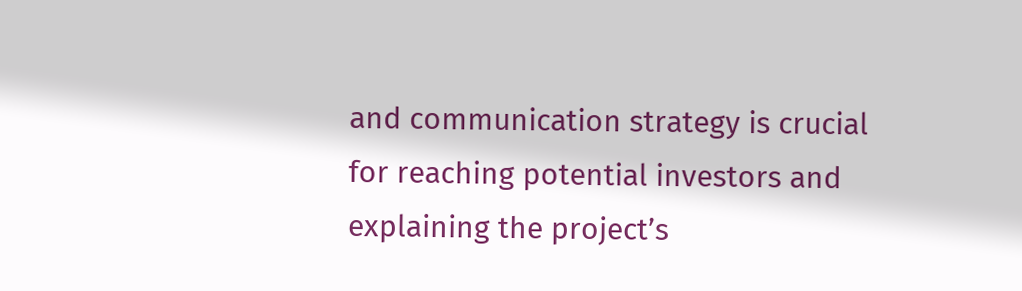and communication strategy is crucial for reaching potential investors and explaining the project’s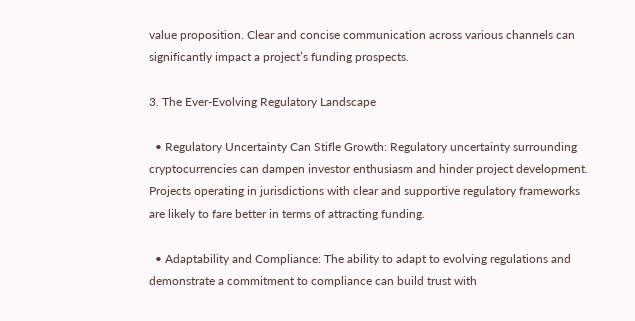value proposition. Clear and concise communication across various channels can significantly impact a project’s funding prospects.

3. The Ever-Evolving Regulatory Landscape

  • Regulatory Uncertainty Can Stifle Growth: Regulatory uncertainty surrounding cryptocurrencies can dampen investor enthusiasm and hinder project development. Projects operating in jurisdictions with clear and supportive regulatory frameworks are likely to fare better in terms of attracting funding.

  • Adaptability and Compliance: The ability to adapt to evolving regulations and demonstrate a commitment to compliance can build trust with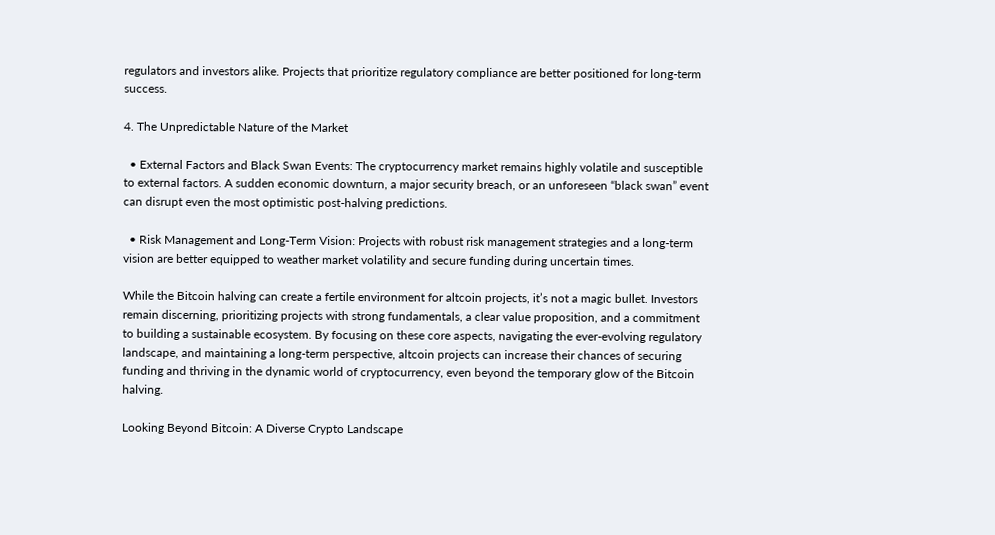regulators and investors alike. Projects that prioritize regulatory compliance are better positioned for long-term success.

4. The Unpredictable Nature of the Market

  • External Factors and Black Swan Events: The cryptocurrency market remains highly volatile and susceptible to external factors. A sudden economic downturn, a major security breach, or an unforeseen “black swan” event can disrupt even the most optimistic post-halving predictions.

  • Risk Management and Long-Term Vision: Projects with robust risk management strategies and a long-term vision are better equipped to weather market volatility and secure funding during uncertain times.

While the Bitcoin halving can create a fertile environment for altcoin projects, it’s not a magic bullet. Investors remain discerning, prioritizing projects with strong fundamentals, a clear value proposition, and a commitment to building a sustainable ecosystem. By focusing on these core aspects, navigating the ever-evolving regulatory landscape, and maintaining a long-term perspective, altcoin projects can increase their chances of securing funding and thriving in the dynamic world of cryptocurrency, even beyond the temporary glow of the Bitcoin halving.

Looking Beyond Bitcoin: A Diverse Crypto Landscape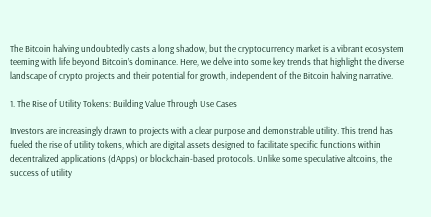The Bitcoin halving undoubtedly casts a long shadow, but the cryptocurrency market is a vibrant ecosystem teeming with life beyond Bitcoin’s dominance. Here, we delve into some key trends that highlight the diverse landscape of crypto projects and their potential for growth, independent of the Bitcoin halving narrative.

1. The Rise of Utility Tokens: Building Value Through Use Cases

Investors are increasingly drawn to projects with a clear purpose and demonstrable utility. This trend has fueled the rise of utility tokens, which are digital assets designed to facilitate specific functions within decentralized applications (dApps) or blockchain-based protocols. Unlike some speculative altcoins, the success of utility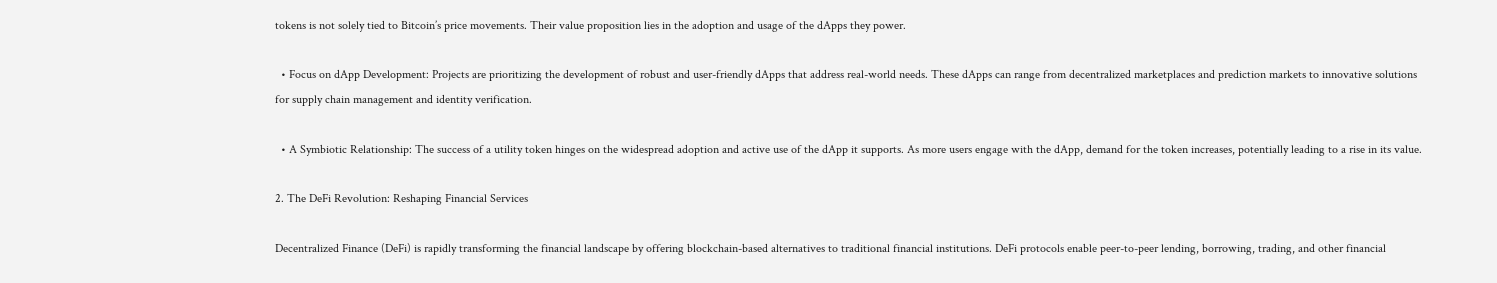tokens is not solely tied to Bitcoin’s price movements. Their value proposition lies in the adoption and usage of the dApps they power.

  • Focus on dApp Development: Projects are prioritizing the development of robust and user-friendly dApps that address real-world needs. These dApps can range from decentralized marketplaces and prediction markets to innovative solutions for supply chain management and identity verification.

  • A Symbiotic Relationship: The success of a utility token hinges on the widespread adoption and active use of the dApp it supports. As more users engage with the dApp, demand for the token increases, potentially leading to a rise in its value.

2. The DeFi Revolution: Reshaping Financial Services

Decentralized Finance (DeFi) is rapidly transforming the financial landscape by offering blockchain-based alternatives to traditional financial institutions. DeFi protocols enable peer-to-peer lending, borrowing, trading, and other financial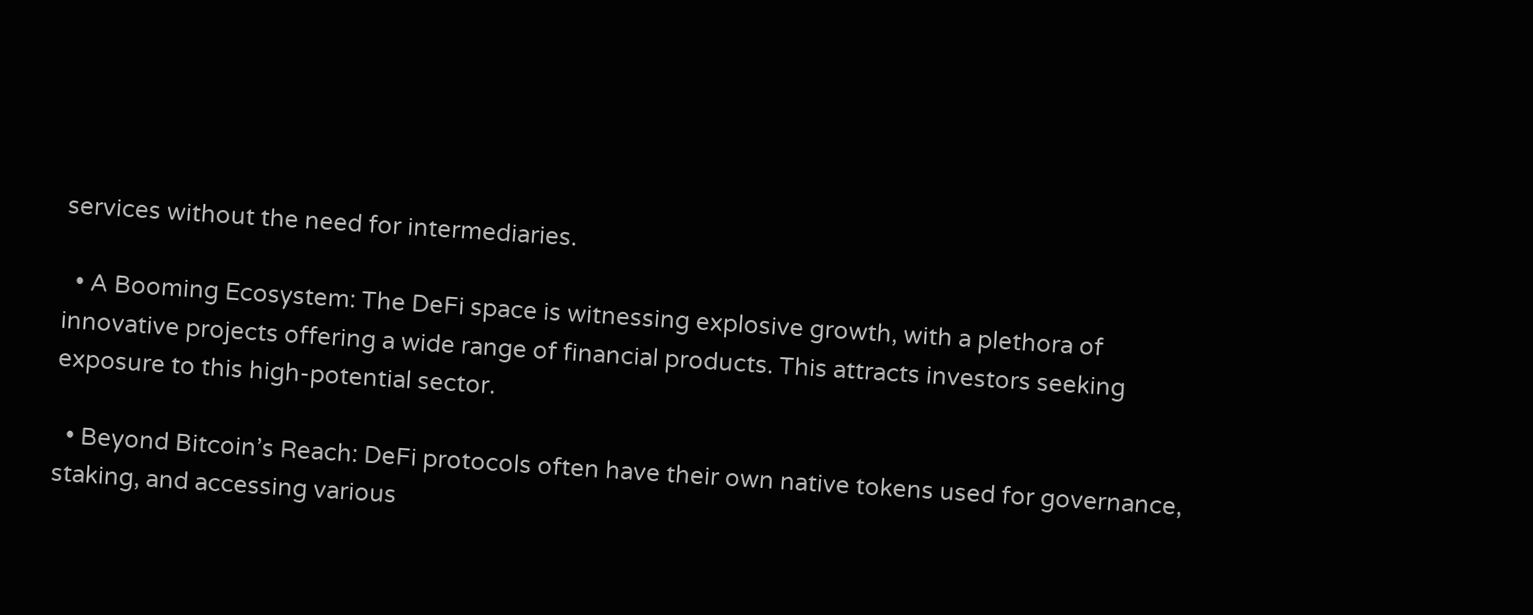services without the need for intermediaries.

  • A Booming Ecosystem: The DeFi space is witnessing explosive growth, with a plethora of innovative projects offering a wide range of financial products. This attracts investors seeking exposure to this high-potential sector.

  • Beyond Bitcoin’s Reach: DeFi protocols often have their own native tokens used for governance, staking, and accessing various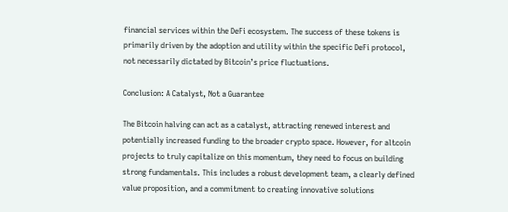financial services within the DeFi ecosystem. The success of these tokens is primarily driven by the adoption and utility within the specific DeFi protocol, not necessarily dictated by Bitcoin’s price fluctuations.

Conclusion: A Catalyst, Not a Guarantee

The Bitcoin halving can act as a catalyst, attracting renewed interest and potentially increased funding to the broader crypto space. However, for altcoin projects to truly capitalize on this momentum, they need to focus on building strong fundamentals. This includes a robust development team, a clearly defined value proposition, and a commitment to creating innovative solutions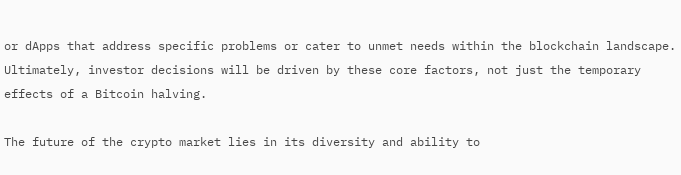or dApps that address specific problems or cater to unmet needs within the blockchain landscape. Ultimately, investor decisions will be driven by these core factors, not just the temporary effects of a Bitcoin halving.

The future of the crypto market lies in its diversity and ability to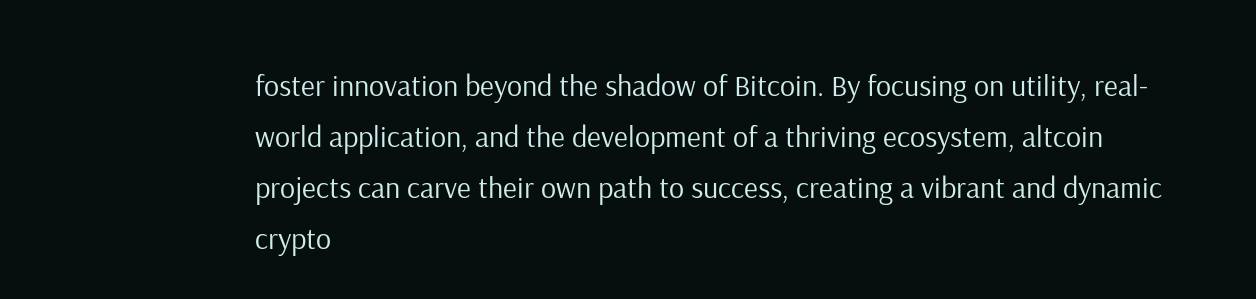foster innovation beyond the shadow of Bitcoin. By focusing on utility, real-world application, and the development of a thriving ecosystem, altcoin projects can carve their own path to success, creating a vibrant and dynamic crypto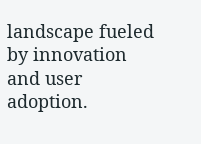landscape fueled by innovation and user adoption.